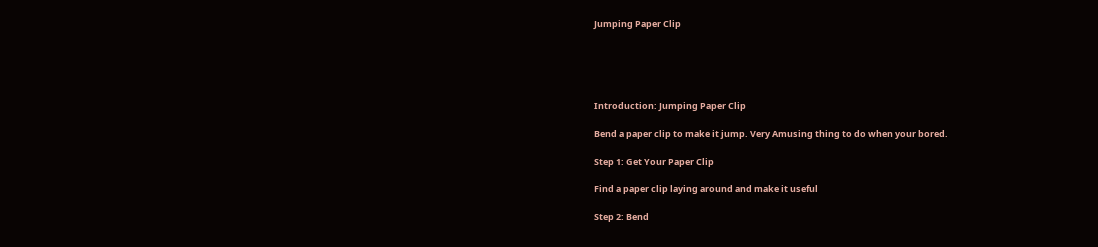Jumping Paper Clip





Introduction: Jumping Paper Clip

Bend a paper clip to make it jump. Very Amusing thing to do when your bored.

Step 1: Get Your Paper Clip

Find a paper clip laying around and make it useful

Step 2: Bend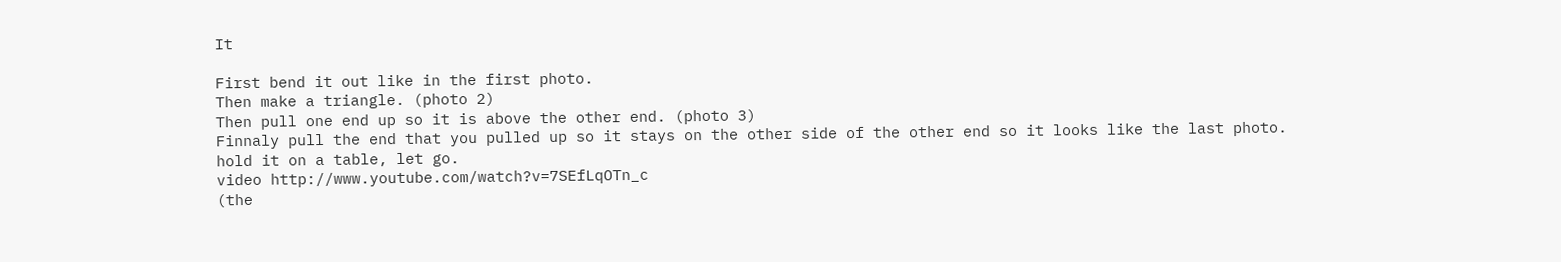It

First bend it out like in the first photo.
Then make a triangle. (photo 2)
Then pull one end up so it is above the other end. (photo 3)
Finnaly pull the end that you pulled up so it stays on the other side of the other end so it looks like the last photo.
hold it on a table, let go.
video http://www.youtube.com/watch?v=7SEfLqOTn_c
(the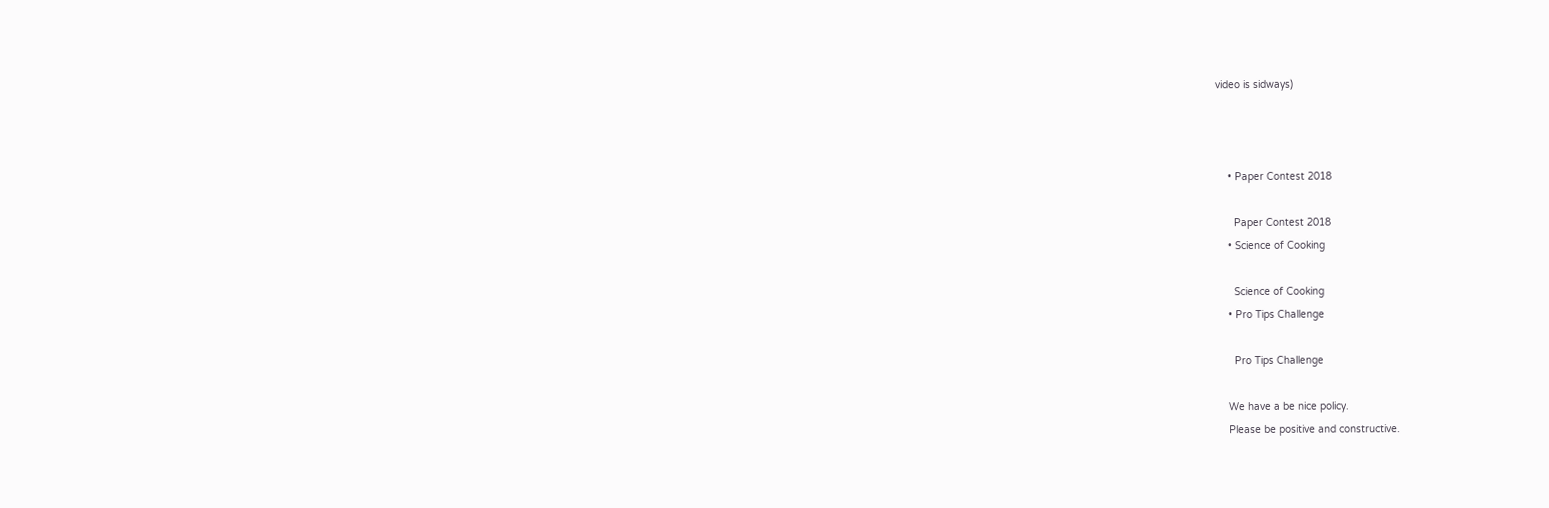video is sidways)



    • Paper Contest 2018

      Paper Contest 2018
    • Science of Cooking

      Science of Cooking
    • Pro Tips Challenge

      Pro Tips Challenge

    We have a be nice policy.
    Please be positive and constructive.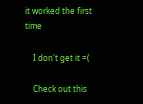it worked the first time

    I don't get it =(

    Check out this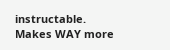instructable. Makes WAY more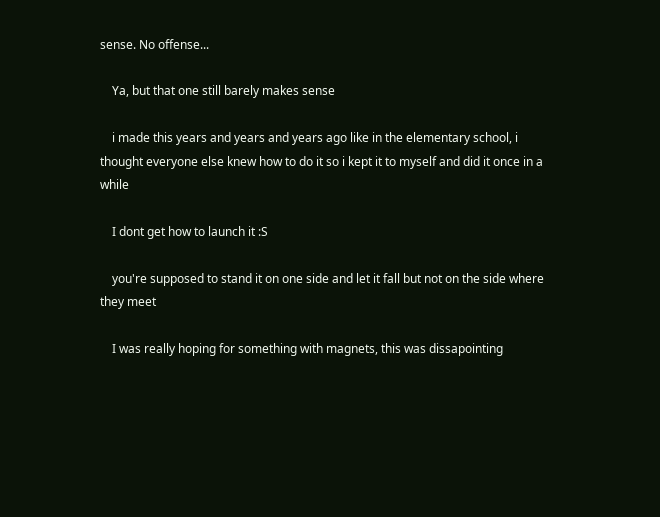sense. No offense...

    Ya, but that one still barely makes sense

    i made this years and years and years ago like in the elementary school, i thought everyone else knew how to do it so i kept it to myself and did it once in a while

    I dont get how to launch it :S

    you're supposed to stand it on one side and let it fall but not on the side where they meet

    I was really hoping for something with magnets, this was dissapointing